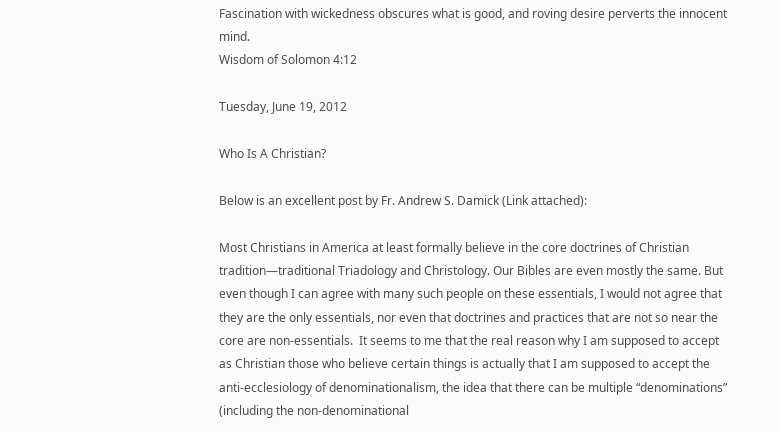Fascination with wickedness obscures what is good, and roving desire perverts the innocent mind.
Wisdom of Solomon 4:12

Tuesday, June 19, 2012

Who Is A Christian?

Below is an excellent post by Fr. Andrew S. Damick (Link attached):

Most Christians in America at least formally believe in the core doctrines of Christian tradition—traditional Triadology and Christology. Our Bibles are even mostly the same. But even though I can agree with many such people on these essentials, I would not agree that they are the only essentials, nor even that doctrines and practices that are not so near the core are non-essentials.  It seems to me that the real reason why I am supposed to accept as Christian those who believe certain things is actually that I am supposed to accept the anti-ecclesiology of denominationalism, the idea that there can be multiple “denominations” (including the non-denominational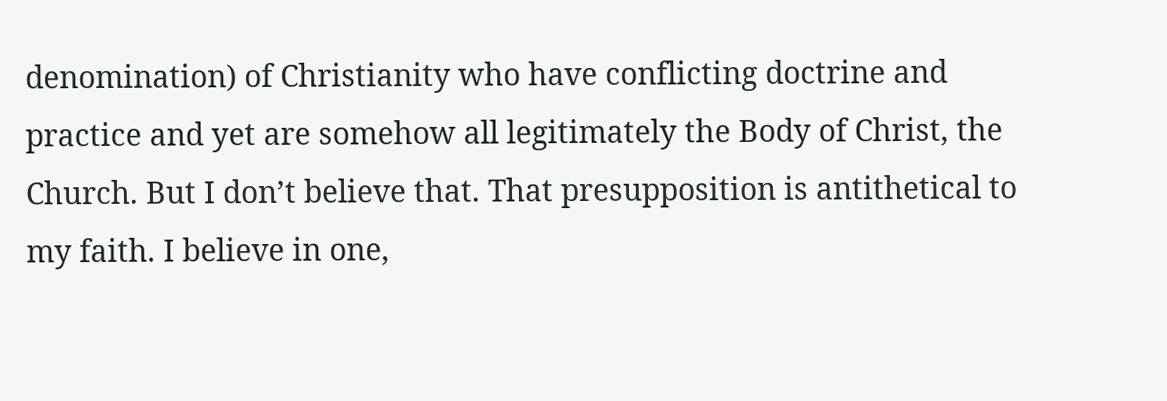denomination) of Christianity who have conflicting doctrine and practice and yet are somehow all legitimately the Body of Christ, the Church. But I don’t believe that. That presupposition is antithetical to my faith. I believe in one,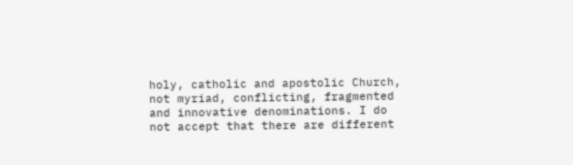holy, catholic and apostolic Church, not myriad, conflicting, fragmented and innovative denominations. I do not accept that there are different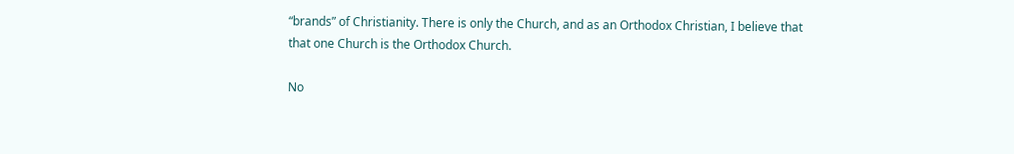“brands” of Christianity. There is only the Church, and as an Orthodox Christian, I believe that that one Church is the Orthodox Church.

No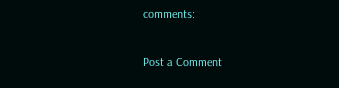comments:

Post a Comment